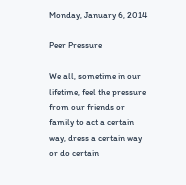Monday, January 6, 2014

Peer Pressure

We all, sometime in our lifetime, feel the pressure from our friends or family to act a certain way, dress a certain way or do certain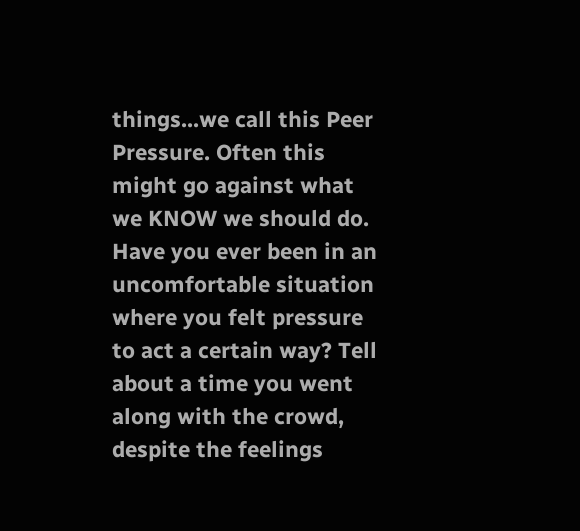things...we call this Peer Pressure. Often this might go against what we KNOW we should do. Have you ever been in an uncomfortable situation where you felt pressure to act a certain way? Tell about a time you went along with the crowd, despite the feelings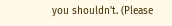you shouldn't. (Please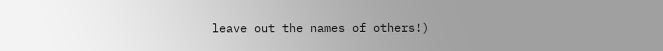leave out the names of others!)